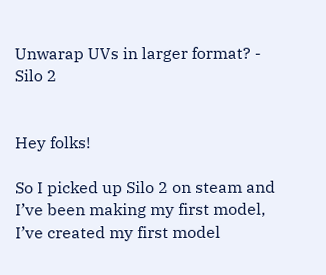Unwarap UVs in larger format? - Silo 2


Hey folks!

So I picked up Silo 2 on steam and I’ve been making my first model, I’ve created my first model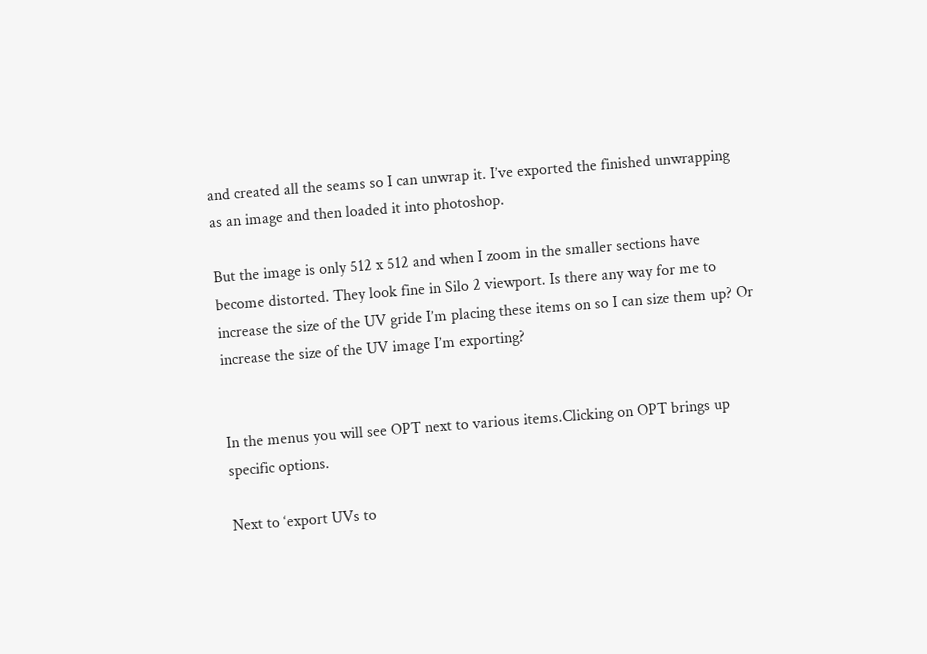and created all the seams so I can unwrap it. I’ve exported the finished unwrapping as an image and then loaded it into photoshop.

But the image is only 512 x 512 and when I zoom in the smaller sections have become distorted. They look fine in Silo 2 viewport. Is there any way for me to increase the size of the UV gride I’m placing these items on so I can size them up? Or increase the size of the UV image I’m exporting?


In the menus you will see OPT next to various items.Clicking on OPT brings up specific options.

Next to ‘export UVs to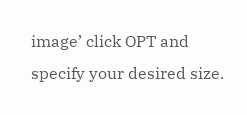image’ click OPT and specify your desired size.